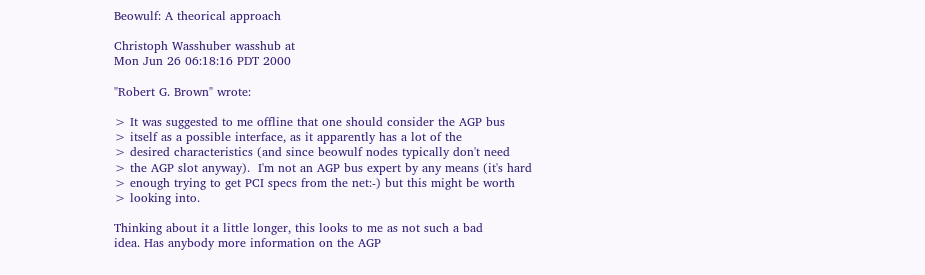Beowulf: A theorical approach

Christoph Wasshuber wasshub at
Mon Jun 26 06:18:16 PDT 2000

"Robert G. Brown" wrote:

> It was suggested to me offline that one should consider the AGP bus
> itself as a possible interface, as it apparently has a lot of the
> desired characteristics (and since beowulf nodes typically don't need
> the AGP slot anyway).  I'm not an AGP bus expert by any means (it's hard
> enough trying to get PCI specs from the net:-) but this might be worth
> looking into.

Thinking about it a little longer, this looks to me as not such a bad
idea. Has anybody more information on the AGP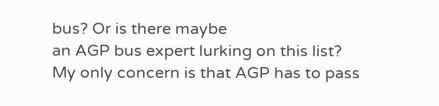bus? Or is there maybe
an AGP bus expert lurking on this list?
My only concern is that AGP has to pass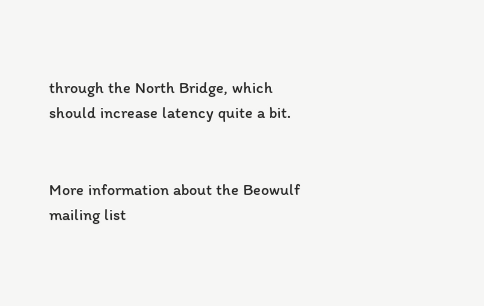through the North Bridge, which
should increase latency quite a bit.


More information about the Beowulf mailing list